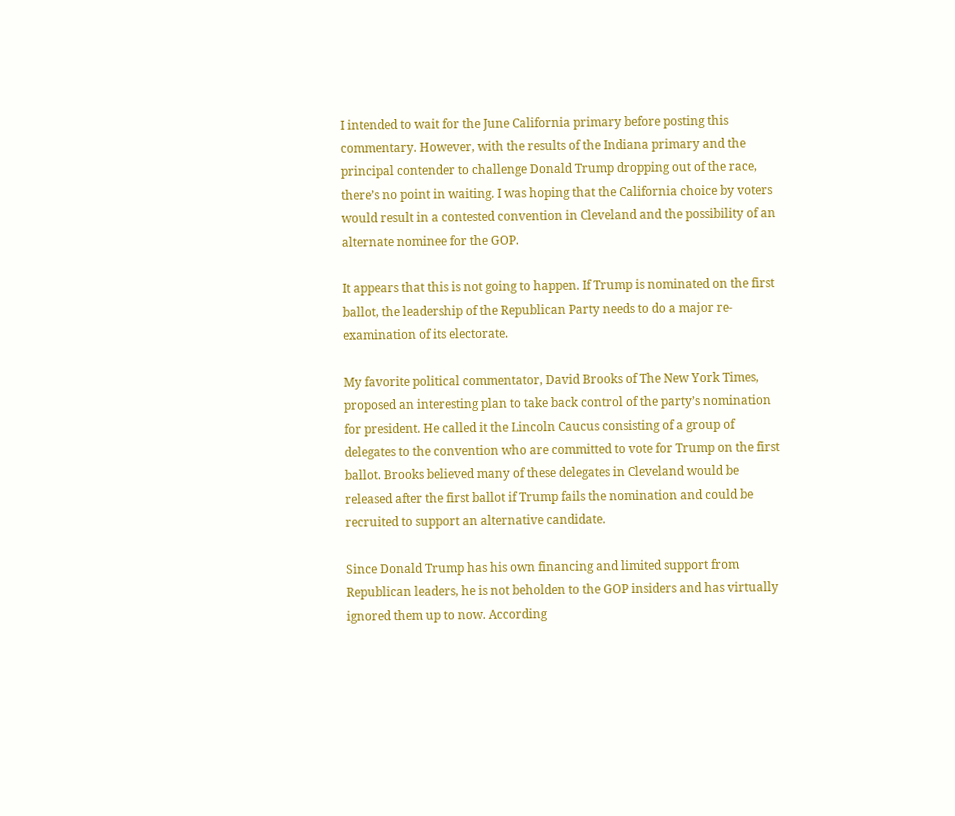I intended to wait for the June California primary before posting this commentary. However, with the results of the Indiana primary and the principal contender to challenge Donald Trump dropping out of the race, there’s no point in waiting. I was hoping that the California choice by voters would result in a contested convention in Cleveland and the possibility of an alternate nominee for the GOP.

It appears that this is not going to happen. If Trump is nominated on the first ballot, the leadership of the Republican Party needs to do a major re-examination of its electorate.

My favorite political commentator, David Brooks of The New York Times, proposed an interesting plan to take back control of the party’s nomination for president. He called it the Lincoln Caucus consisting of a group of delegates to the convention who are committed to vote for Trump on the first ballot. Brooks believed many of these delegates in Cleveland would be released after the first ballot if Trump fails the nomination and could be recruited to support an alternative candidate.

Since Donald Trump has his own financing and limited support from Republican leaders, he is not beholden to the GOP insiders and has virtually ignored them up to now. According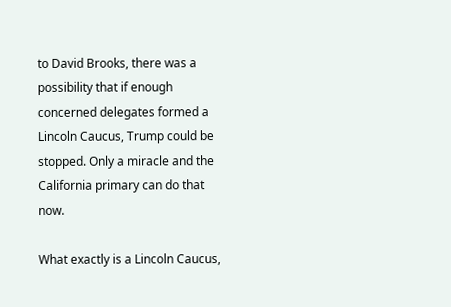to David Brooks, there was a possibility that if enough concerned delegates formed a Lincoln Caucus, Trump could be stopped. Only a miracle and the California primary can do that now.

What exactly is a Lincoln Caucus,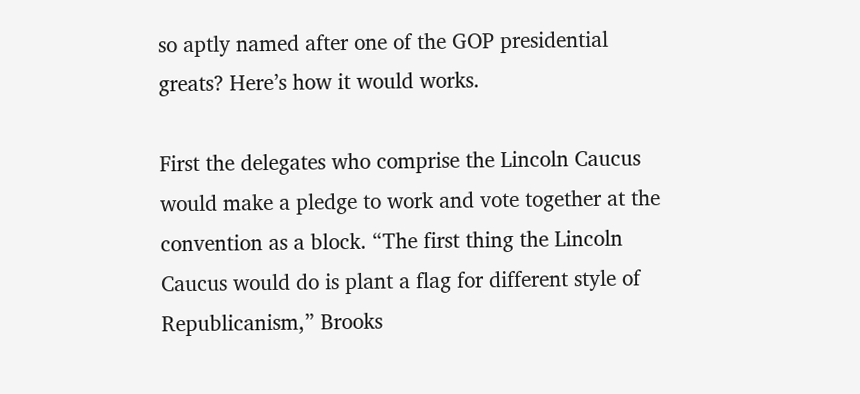so aptly named after one of the GOP presidential greats? Here’s how it would works.

First the delegates who comprise the Lincoln Caucus would make a pledge to work and vote together at the convention as a block. “The first thing the Lincoln Caucus would do is plant a flag for different style of Republicanism,” Brooks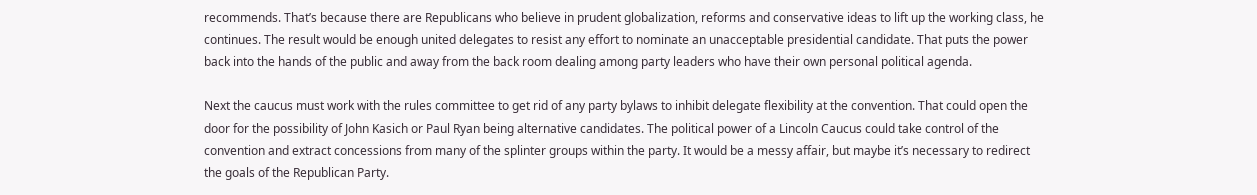recommends. That’s because there are Republicans who believe in prudent globalization, reforms and conservative ideas to lift up the working class, he continues. The result would be enough united delegates to resist any effort to nominate an unacceptable presidential candidate. That puts the power back into the hands of the public and away from the back room dealing among party leaders who have their own personal political agenda.

Next the caucus must work with the rules committee to get rid of any party bylaws to inhibit delegate flexibility at the convention. That could open the door for the possibility of John Kasich or Paul Ryan being alternative candidates. The political power of a Lincoln Caucus could take control of the convention and extract concessions from many of the splinter groups within the party. It would be a messy affair, but maybe it’s necessary to redirect the goals of the Republican Party.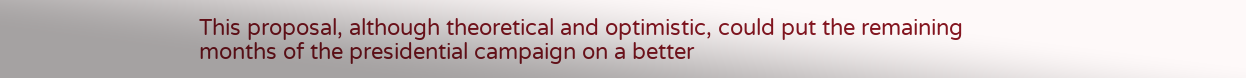This proposal, although theoretical and optimistic, could put the remaining months of the presidential campaign on a better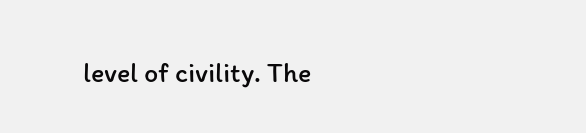level of civility. The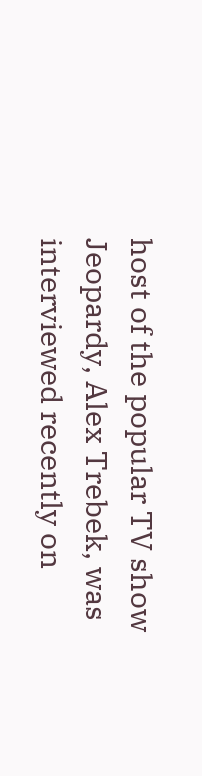host of the popular TV show Jeopardy, Alex Trebek, was interviewed recently on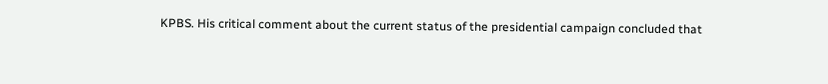KPBS. His critical comment about the current status of the presidential campaign concluded that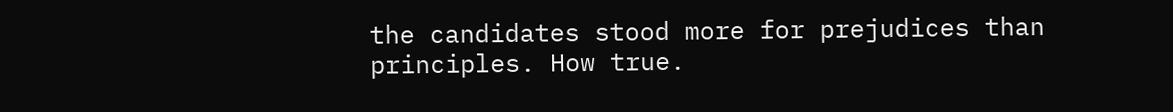the candidates stood more for prejudices than principles. How true.